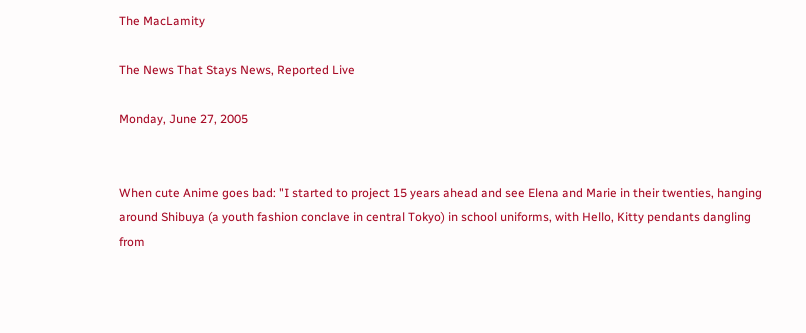The MacLamity

The News That Stays News, Reported Live

Monday, June 27, 2005


When cute Anime goes bad: "I started to project 15 years ahead and see Elena and Marie in their twenties, hanging around Shibuya (a youth fashion conclave in central Tokyo) in school uniforms, with Hello, Kitty pendants dangling from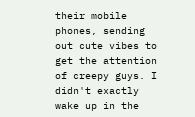their mobile phones, sending out cute vibes to get the attention of creepy guys. I didn't exactly wake up in the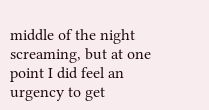middle of the night screaming, but at one point I did feel an urgency to get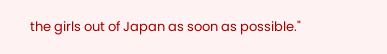the girls out of Japan as soon as possible."